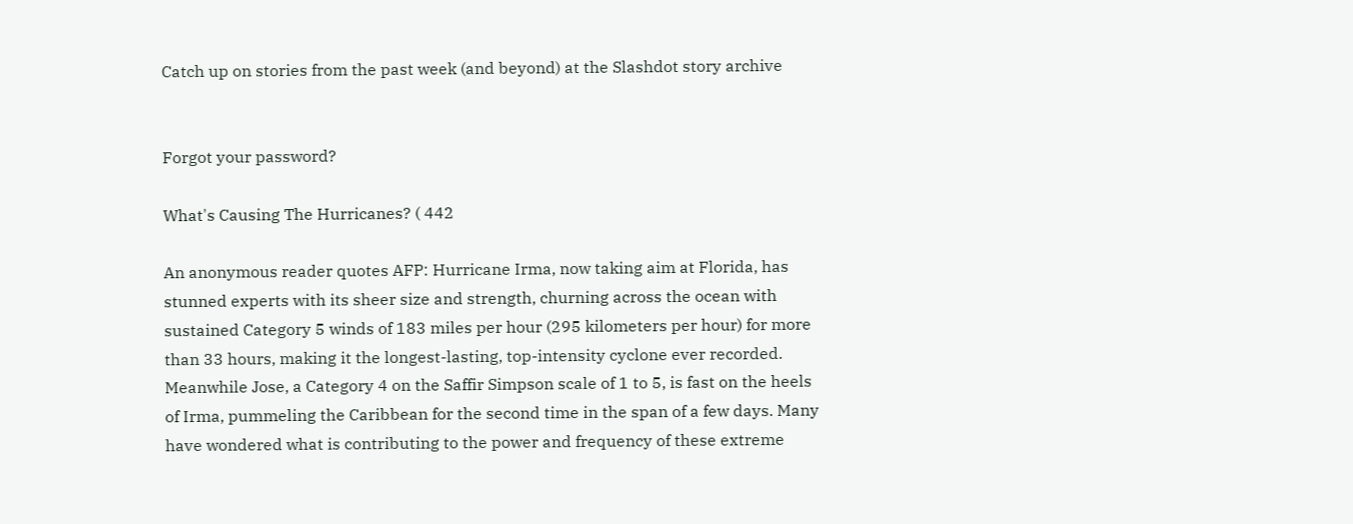Catch up on stories from the past week (and beyond) at the Slashdot story archive


Forgot your password?

What's Causing The Hurricanes? ( 442

An anonymous reader quotes AFP: Hurricane Irma, now taking aim at Florida, has stunned experts with its sheer size and strength, churning across the ocean with sustained Category 5 winds of 183 miles per hour (295 kilometers per hour) for more than 33 hours, making it the longest-lasting, top-intensity cyclone ever recorded. Meanwhile Jose, a Category 4 on the Saffir Simpson scale of 1 to 5, is fast on the heels of Irma, pummeling the Caribbean for the second time in the span of a few days. Many have wondered what is contributing to the power and frequency of these extreme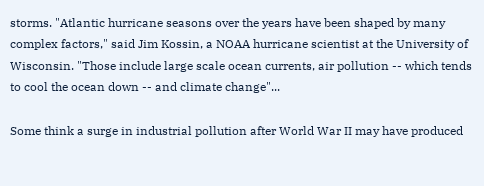storms. "Atlantic hurricane seasons over the years have been shaped by many complex factors," said Jim Kossin, a NOAA hurricane scientist at the University of Wisconsin. "Those include large scale ocean currents, air pollution -- which tends to cool the ocean down -- and climate change"...

Some think a surge in industrial pollution after World War II may have produced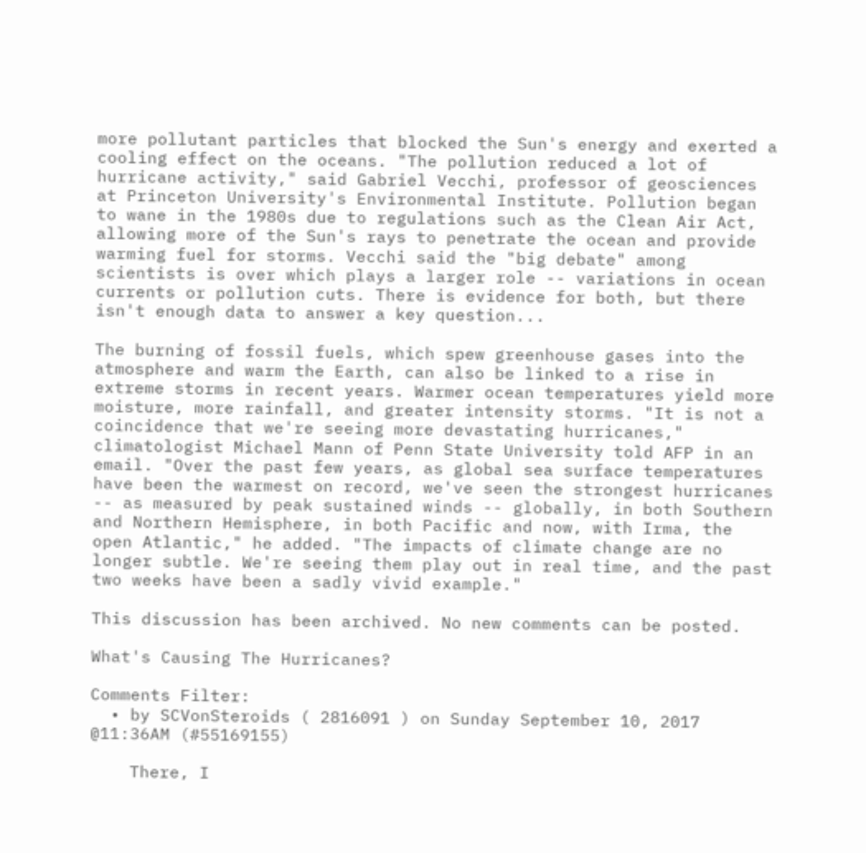more pollutant particles that blocked the Sun's energy and exerted a cooling effect on the oceans. "The pollution reduced a lot of hurricane activity," said Gabriel Vecchi, professor of geosciences at Princeton University's Environmental Institute. Pollution began to wane in the 1980s due to regulations such as the Clean Air Act, allowing more of the Sun's rays to penetrate the ocean and provide warming fuel for storms. Vecchi said the "big debate" among scientists is over which plays a larger role -- variations in ocean currents or pollution cuts. There is evidence for both, but there isn't enough data to answer a key question...

The burning of fossil fuels, which spew greenhouse gases into the atmosphere and warm the Earth, can also be linked to a rise in extreme storms in recent years. Warmer ocean temperatures yield more moisture, more rainfall, and greater intensity storms. "It is not a coincidence that we're seeing more devastating hurricanes," climatologist Michael Mann of Penn State University told AFP in an email. "Over the past few years, as global sea surface temperatures have been the warmest on record, we've seen the strongest hurricanes -- as measured by peak sustained winds -- globally, in both Southern and Northern Hemisphere, in both Pacific and now, with Irma, the open Atlantic," he added. "The impacts of climate change are no longer subtle. We're seeing them play out in real time, and the past two weeks have been a sadly vivid example."

This discussion has been archived. No new comments can be posted.

What's Causing The Hurricanes?

Comments Filter:
  • by SCVonSteroids ( 2816091 ) on Sunday September 10, 2017 @11:36AM (#55169155)

    There, I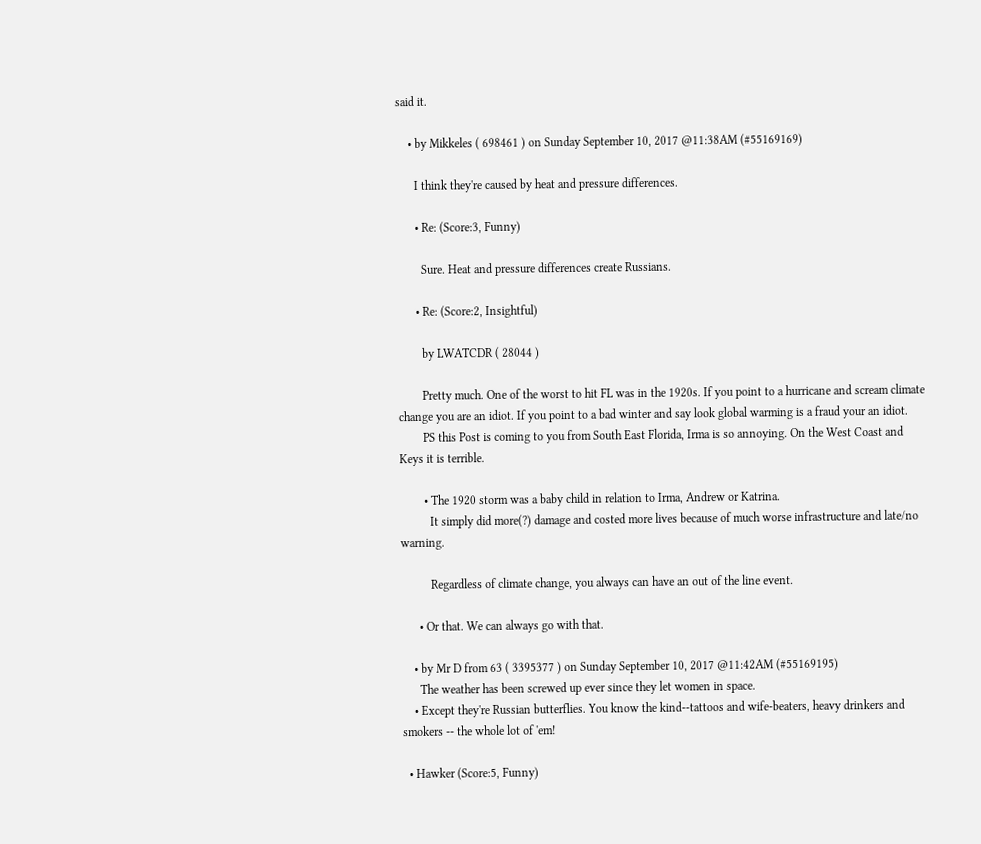said it.

    • by Mikkeles ( 698461 ) on Sunday September 10, 2017 @11:38AM (#55169169)

      I think they're caused by heat and pressure differences.

      • Re: (Score:3, Funny)

        Sure. Heat and pressure differences create Russians.

      • Re: (Score:2, Insightful)

        by LWATCDR ( 28044 )

        Pretty much. One of the worst to hit FL was in the 1920s. If you point to a hurricane and scream climate change you are an idiot. If you point to a bad winter and say look global warming is a fraud your an idiot.
        PS this Post is coming to you from South East Florida, Irma is so annoying. On the West Coast and Keys it is terrible.

        • The 1920 storm was a baby child in relation to Irma, Andrew or Katrina.
          It simply did more(?) damage and costed more lives because of much worse infrastructure and late/no warning.

          Regardless of climate change, you always can have an out of the line event.

      • Or that. We can always go with that.

    • by Mr D from 63 ( 3395377 ) on Sunday September 10, 2017 @11:42AM (#55169195)
      The weather has been screwed up ever since they let women in space.
    • Except they're Russian butterflies. You know the kind--tattoos and wife-beaters, heavy drinkers and smokers -- the whole lot of 'em!

  • Hawker (Score:5, Funny)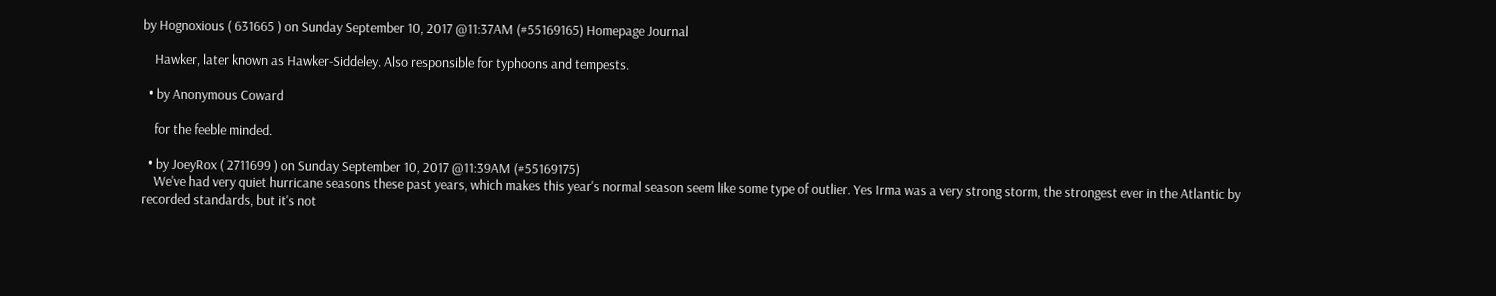by Hognoxious ( 631665 ) on Sunday September 10, 2017 @11:37AM (#55169165) Homepage Journal

    Hawker, later known as Hawker-Siddeley. Also responsible for typhoons and tempests.

  • by Anonymous Coward

    for the feeble minded.

  • by JoeyRox ( 2711699 ) on Sunday September 10, 2017 @11:39AM (#55169175)
    We've had very quiet hurricane seasons these past years, which makes this year's normal season seem like some type of outlier. Yes Irma was a very strong storm, the strongest ever in the Atlantic by recorded standards, but it's not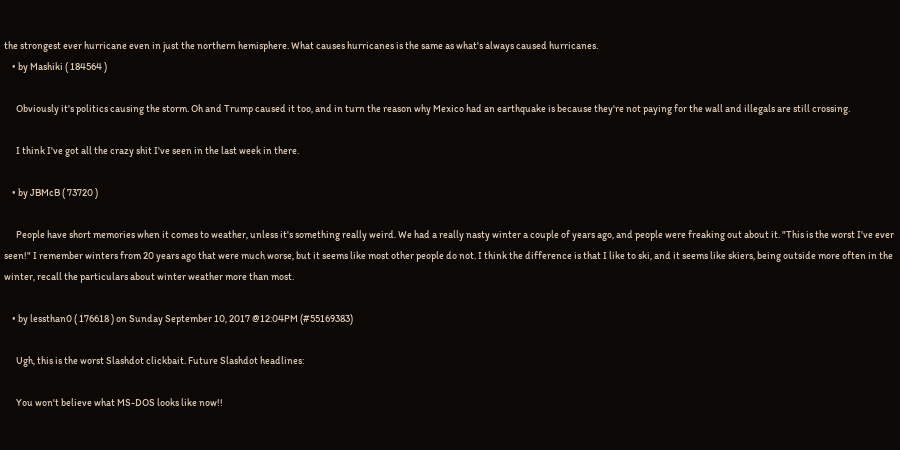the strongest ever hurricane even in just the northern hemisphere. What causes hurricanes is the same as what's always caused hurricanes.
    • by Mashiki ( 184564 )

      Obviously it's politics causing the storm. Oh and Trump caused it too, and in turn the reason why Mexico had an earthquake is because they're not paying for the wall and illegals are still crossing.

      I think I've got all the crazy shit I've seen in the last week in there.

    • by JBMcB ( 73720 )

      People have short memories when it comes to weather, unless it's something really weird. We had a really nasty winter a couple of years ago, and people were freaking out about it. "This is the worst I've ever seen!" I remember winters from 20 years ago that were much worse, but it seems like most other people do not. I think the difference is that I like to ski, and it seems like skiers, being outside more often in the winter, recall the particulars about winter weather more than most.

    • by lessthan0 ( 176618 ) on Sunday September 10, 2017 @12:04PM (#55169383)

      Ugh, this is the worst Slashdot clickbait. Future Slashdot headlines:

      You won't believe what MS-DOS looks like now!!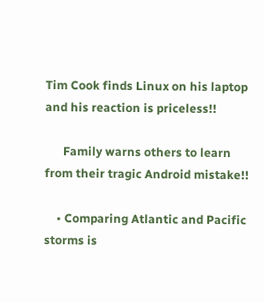Tim Cook finds Linux on his laptop and his reaction is priceless!!

      Family warns others to learn from their tragic Android mistake!!

    • Comparing Atlantic and Pacific storms is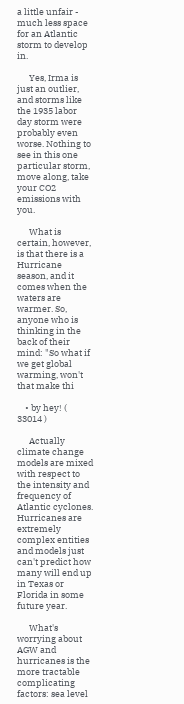a little unfair - much less space for an Atlantic storm to develop in.

      Yes, Irma is just an outlier, and storms like the 1935 labor day storm were probably even worse. Nothing to see in this one particular storm, move along, take your CO2 emissions with you.

      What is certain, however, is that there is a Hurricane season, and it comes when the waters are warmer. So, anyone who is thinking in the back of their mind: "So what if we get global warming, won't that make thi

    • by hey! ( 33014 )

      Actually climate change models are mixed with respect to the intensity and frequency of Atlantic cyclones. Hurricanes are extremely complex entities and models just can't predict how many will end up in Texas or Florida in some future year.

      What's worrying about AGW and hurricanes is the more tractable complicating factors: sea level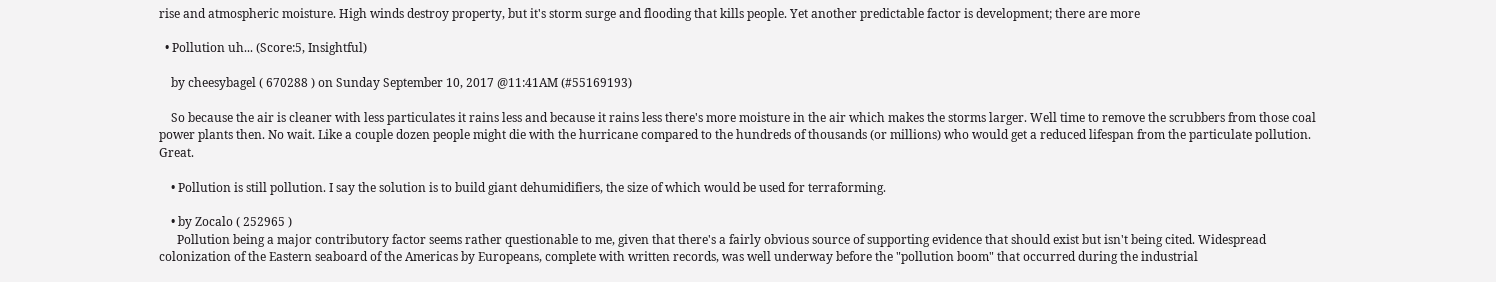rise and atmospheric moisture. High winds destroy property, but it's storm surge and flooding that kills people. Yet another predictable factor is development; there are more

  • Pollution uh... (Score:5, Insightful)

    by cheesybagel ( 670288 ) on Sunday September 10, 2017 @11:41AM (#55169193)

    So because the air is cleaner with less particulates it rains less and because it rains less there's more moisture in the air which makes the storms larger. Well time to remove the scrubbers from those coal power plants then. No wait. Like a couple dozen people might die with the hurricane compared to the hundreds of thousands (or millions) who would get a reduced lifespan from the particulate pollution. Great.

    • Pollution is still pollution. I say the solution is to build giant dehumidifiers, the size of which would be used for terraforming.

    • by Zocalo ( 252965 )
      Pollution being a major contributory factor seems rather questionable to me, given that there's a fairly obvious source of supporting evidence that should exist but isn't being cited. Widespread colonization of the Eastern seaboard of the Americas by Europeans, complete with written records, was well underway before the "pollution boom" that occurred during the industrial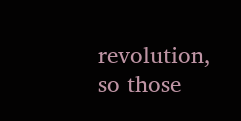revolution, so those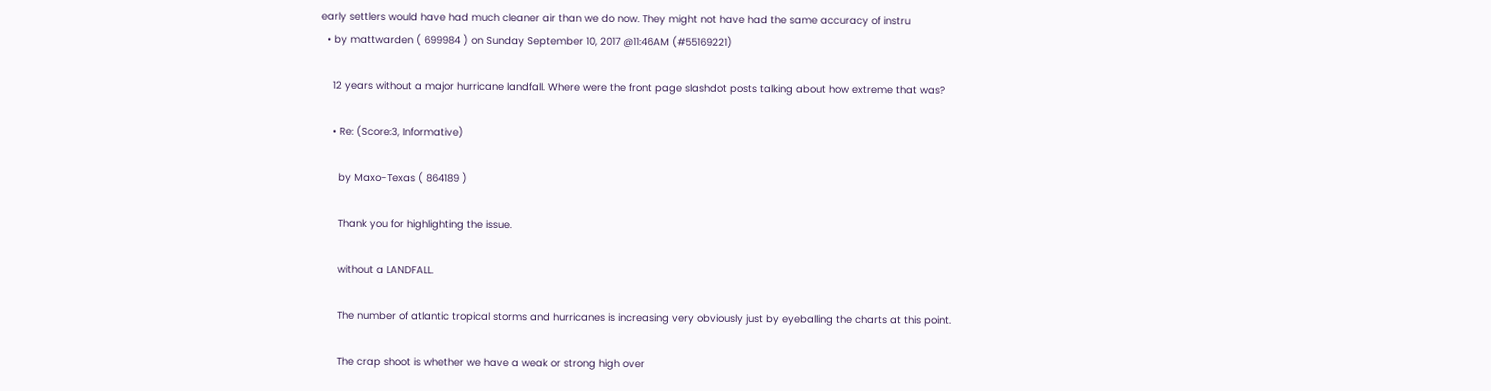early settlers would have had much cleaner air than we do now. They might not have had the same accuracy of instru
  • by mattwarden ( 699984 ) on Sunday September 10, 2017 @11:46AM (#55169221)

    12 years without a major hurricane landfall. Where were the front page slashdot posts talking about how extreme that was?

    • Re: (Score:3, Informative)

      by Maxo-Texas ( 864189 )

      Thank you for highlighting the issue.

      without a LANDFALL.

      The number of atlantic tropical storms and hurricanes is increasing very obviously just by eyeballing the charts at this point.

      The crap shoot is whether we have a weak or strong high over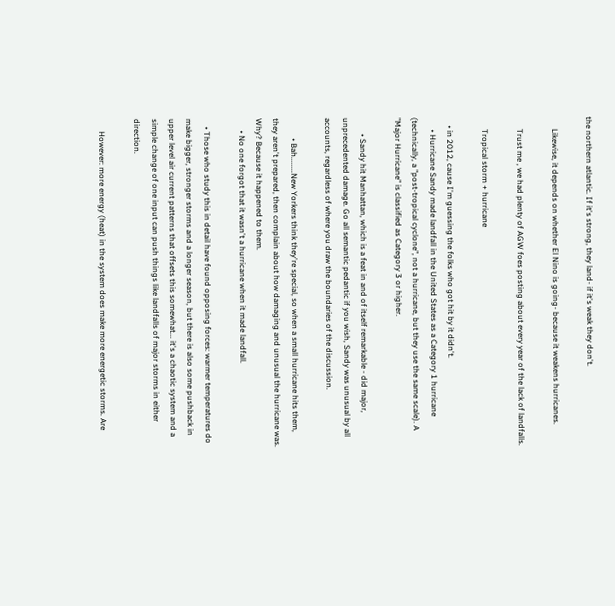the northern atlantic. If it's strong, they land- if it's weak they don't.

      Likewise, it depends on whether El Nino is going- because it weakens hurricanes.

      Trust me , we had plenty of AGW foes posting about every year of the lack of landfalls.

      Tropical storm + hurricane

    • in 2012, cause I'm guessing the folks who got hit by it didn't.
      • Hurricane Sandy made landfall in the United States as a Category 1 hurricane (technically, a "post-tropical cyclone", not a hurricane, but they use the same scale). A "Major Hurricane" is classified as Category 3 or higher.

        • Sandy hit Manhattan, which is a feat in and of itself remarkable - did major, unprecedented damage. Go all semantic pedantic if you wish, Sandy was unusual by all accounts, regardless of where you draw the boundaries of the discussion.

          • Bah........New Yorkers think they're special, so when a small hurricane hits them, they aren't prepared, then complain about how damaging and unusual the hurricane was. Why? Because it happened to them.
      • No one forgot that it wasn't a hurricane when it made landfall.

    • Those who study this in detail have found opposing forces: warmer temperatures do make bigger, stronger storms and a longer season, but there is also some pushback in upper level air current patterns that offsets this somewhat... it's a chaotic system and a simple change of one input can push things like landfalls of major storms in either direction.

      However: more energy (heat) in the system does make more energetic storms. Are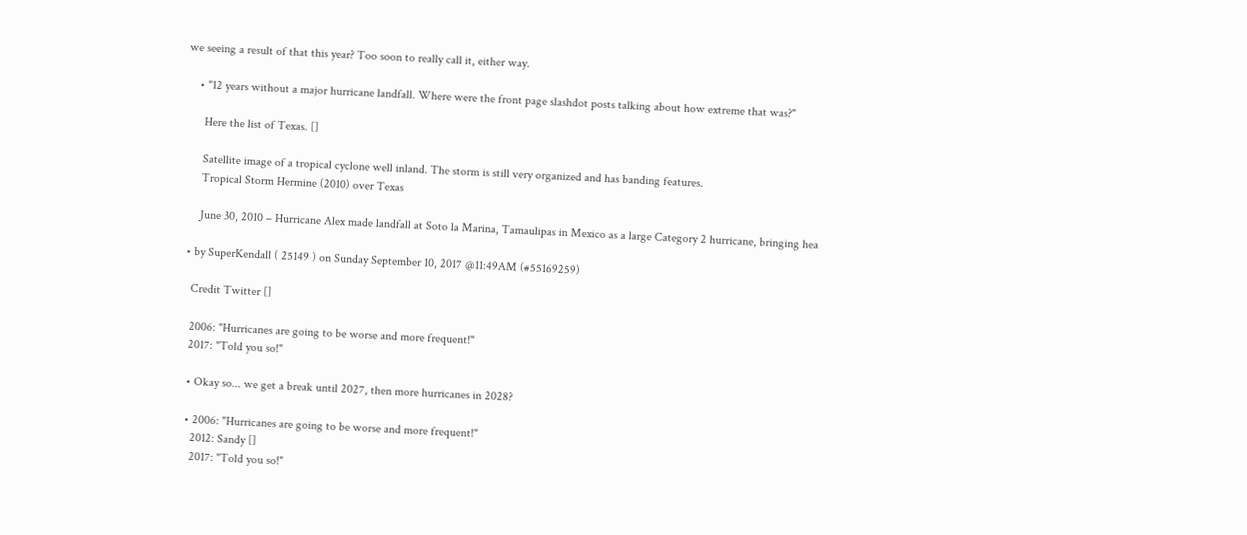we seeing a result of that this year? Too soon to really call it, either way.

    • "12 years without a major hurricane landfall. Where were the front page slashdot posts talking about how extreme that was?"

      Here the list of Texas. []

      Satellite image of a tropical cyclone well inland. The storm is still very organized and has banding features.
      Tropical Storm Hermine (2010) over Texas

      June 30, 2010 – Hurricane Alex made landfall at Soto la Marina, Tamaulipas in Mexico as a large Category 2 hurricane, bringing hea

  • by SuperKendall ( 25149 ) on Sunday September 10, 2017 @11:49AM (#55169259)

    Credit Twitter []

    2006: "Hurricanes are going to be worse and more frequent!"
    2017: "Told you so!"

    • Okay so... we get a break until 2027, then more hurricanes in 2028?

    • 2006: "Hurricanes are going to be worse and more frequent!"
      2012: Sandy []
      2017: "Told you so!"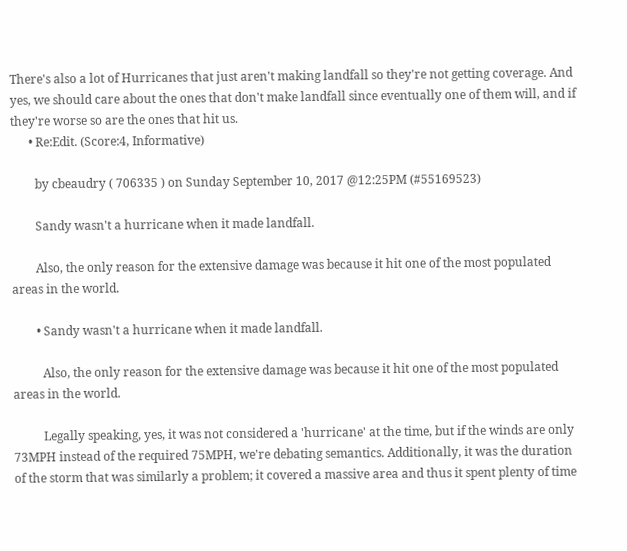There's also a lot of Hurricanes that just aren't making landfall so they're not getting coverage. And yes, we should care about the ones that don't make landfall since eventually one of them will, and if they're worse so are the ones that hit us.
      • Re:Edit. (Score:4, Informative)

        by cbeaudry ( 706335 ) on Sunday September 10, 2017 @12:25PM (#55169523)

        Sandy wasn't a hurricane when it made landfall.

        Also, the only reason for the extensive damage was because it hit one of the most populated areas in the world.

        • Sandy wasn't a hurricane when it made landfall.

          Also, the only reason for the extensive damage was because it hit one of the most populated areas in the world.

          Legally speaking, yes, it was not considered a 'hurricane' at the time, but if the winds are only 73MPH instead of the required 75MPH, we're debating semantics. Additionally, it was the duration of the storm that was similarly a problem; it covered a massive area and thus it spent plenty of time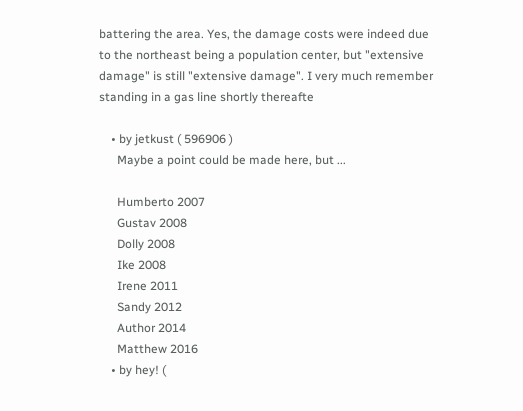battering the area. Yes, the damage costs were indeed due to the northeast being a population center, but "extensive damage" is still "extensive damage". I very much remember standing in a gas line shortly thereafte

    • by jetkust ( 596906 )
      Maybe a point could be made here, but ...

      Humberto 2007
      Gustav 2008
      Dolly 2008
      Ike 2008
      Irene 2011
      Sandy 2012
      Author 2014
      Matthew 2016
    • by hey! (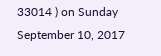33014 ) on Sunday September 10, 2017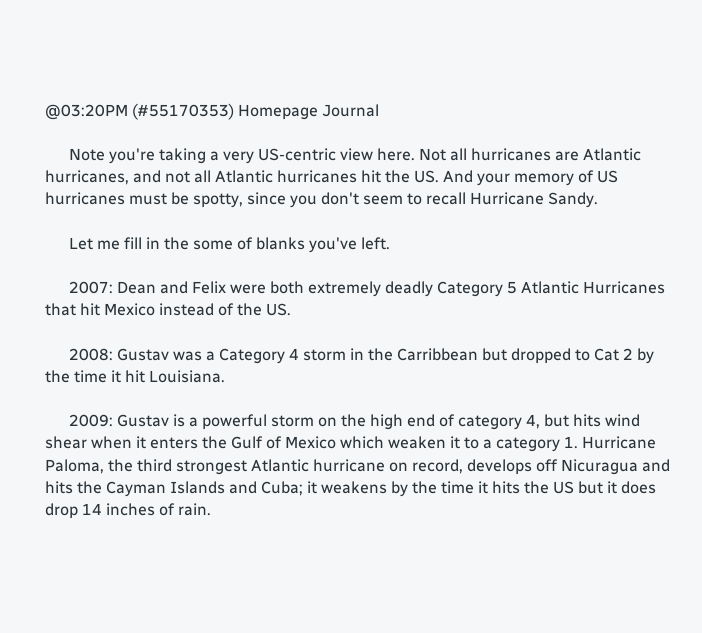@03:20PM (#55170353) Homepage Journal

      Note you're taking a very US-centric view here. Not all hurricanes are Atlantic hurricanes, and not all Atlantic hurricanes hit the US. And your memory of US hurricanes must be spotty, since you don't seem to recall Hurricane Sandy.

      Let me fill in the some of blanks you've left.

      2007: Dean and Felix were both extremely deadly Category 5 Atlantic Hurricanes that hit Mexico instead of the US.

      2008: Gustav was a Category 4 storm in the Carribbean but dropped to Cat 2 by the time it hit Louisiana.

      2009: Gustav is a powerful storm on the high end of category 4, but hits wind shear when it enters the Gulf of Mexico which weaken it to a category 1. Hurricane Paloma, the third strongest Atlantic hurricane on record, develops off Nicuragua and hits the Cayman Islands and Cuba; it weakens by the time it hits the US but it does drop 14 inches of rain.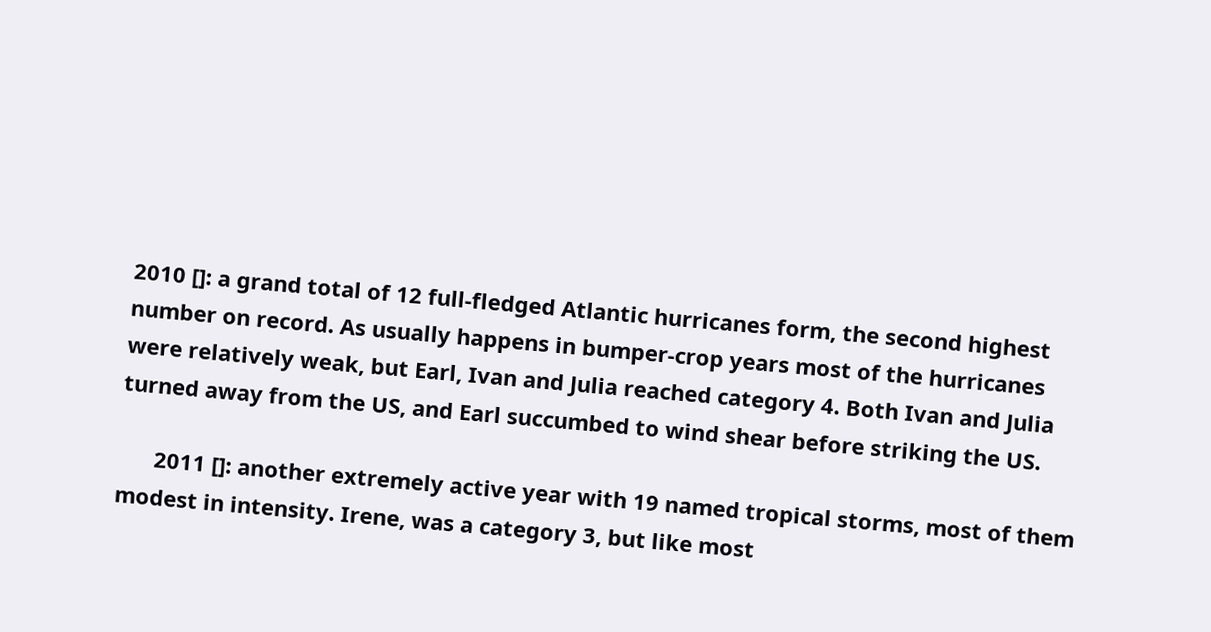2010 []: a grand total of 12 full-fledged Atlantic hurricanes form, the second highest number on record. As usually happens in bumper-crop years most of the hurricanes were relatively weak, but Earl, Ivan and Julia reached category 4. Both Ivan and Julia turned away from the US, and Earl succumbed to wind shear before striking the US.

      2011 []: another extremely active year with 19 named tropical storms, most of them modest in intensity. Irene, was a category 3, but like most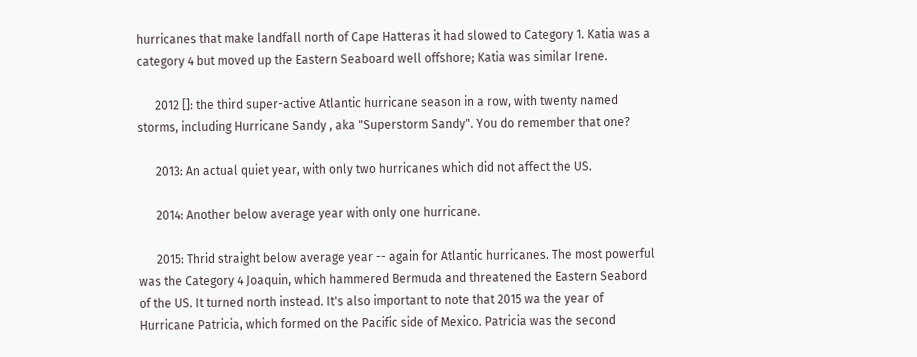hurricanes that make landfall north of Cape Hatteras it had slowed to Category 1. Katia was a category 4 but moved up the Eastern Seaboard well offshore; Katia was similar Irene.

      2012 []: the third super-active Atlantic hurricane season in a row, with twenty named storms, including Hurricane Sandy , aka "Superstorm Sandy". You do remember that one?

      2013: An actual quiet year, with only two hurricanes which did not affect the US.

      2014: Another below average year with only one hurricane.

      2015: Thrid straight below average year -- again for Atlantic hurricanes. The most powerful was the Category 4 Joaquin, which hammered Bermuda and threatened the Eastern Seabord of the US. It turned north instead. It's also important to note that 2015 wa the year of Hurricane Patricia, which formed on the Pacific side of Mexico. Patricia was the second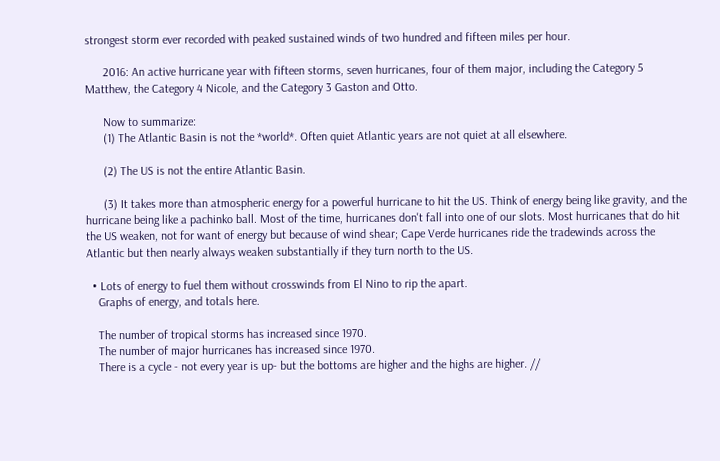strongest storm ever recorded with peaked sustained winds of two hundred and fifteen miles per hour.

      2016: An active hurricane year with fifteen storms, seven hurricanes, four of them major, including the Category 5 Matthew, the Category 4 Nicole, and the Category 3 Gaston and Otto.

      Now to summarize:
      (1) The Atlantic Basin is not the *world*. Often quiet Atlantic years are not quiet at all elsewhere.

      (2) The US is not the entire Atlantic Basin.

      (3) It takes more than atmospheric energy for a powerful hurricane to hit the US. Think of energy being like gravity, and the hurricane being like a pachinko ball. Most of the time, hurricanes don't fall into one of our slots. Most hurricanes that do hit the US weaken, not for want of energy but because of wind shear; Cape Verde hurricanes ride the tradewinds across the Atlantic but then nearly always weaken substantially if they turn north to the US.

  • Lots of energy to fuel them without crosswinds from El Nino to rip the apart.
    Graphs of energy, and totals here.

    The number of tropical storms has increased since 1970.
    The number of major hurricanes has increased since 1970.
    There is a cycle - not every year is up- but the bottoms are higher and the highs are higher. //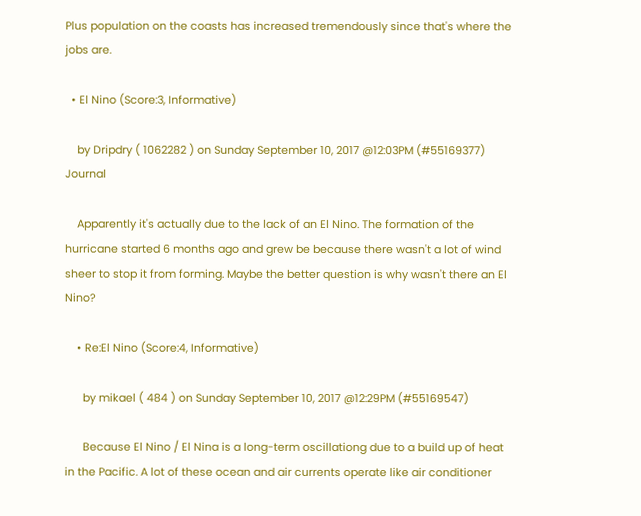Plus population on the coasts has increased tremendously since that's where the jobs are.

  • El Nino (Score:3, Informative)

    by Dripdry ( 1062282 ) on Sunday September 10, 2017 @12:03PM (#55169377) Journal

    Apparently it's actually due to the lack of an El Nino. The formation of the hurricane started 6 months ago and grew be because there wasn't a lot of wind sheer to stop it from forming. Maybe the better question is why wasn't there an El Nino?

    • Re:El Nino (Score:4, Informative)

      by mikael ( 484 ) on Sunday September 10, 2017 @12:29PM (#55169547)

      Because El Nino / El Nina is a long-term oscillationg due to a build up of heat in the Pacific. A lot of these ocean and air currents operate like air conditioner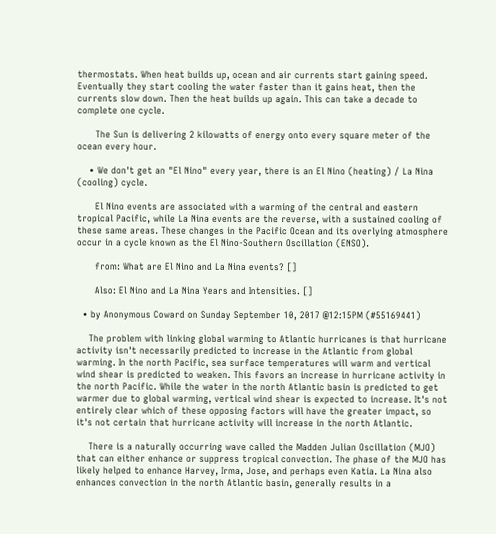thermostats. When heat builds up, ocean and air currents start gaining speed. Eventually they start cooling the water faster than it gains heat, then the currents slow down. Then the heat builds up again. This can take a decade to complete one cycle.

      The Sun is delivering 2 kilowatts of energy onto every square meter of the ocean every hour.

    • We don't get an "El Nino" every year, there is an El Nino (heating) / La Nina (cooling) cycle.

      El Nino events are associated with a warming of the central and eastern tropical Pacific, while La Nina events are the reverse, with a sustained cooling of these same areas. These changes in the Pacific Ocean and its overlying atmosphere occur in a cycle known as the El Nino-Southern Oscillation (ENSO).

      from: What are El Nino and La Nina events? []

      Also: El Nino and La Nina Years and Intensities. []

  • by Anonymous Coward on Sunday September 10, 2017 @12:15PM (#55169441)

    The problem with linking global warming to Atlantic hurricanes is that hurricane activity isn't necessarily predicted to increase in the Atlantic from global warming. In the north Pacific, sea surface temperatures will warm and vertical wind shear is predicted to weaken. This favors an increase in hurricane activity in the north Pacific. While the water in the north Atlantic basin is predicted to get warmer due to global warming, vertical wind shear is expected to increase. It's not entirely clear which of these opposing factors will have the greater impact, so it's not certain that hurricane activity will increase in the north Atlantic.

    There is a naturally occurring wave called the Madden Julian Oscillation (MJO) that can either enhance or suppress tropical convection. The phase of the MJO has likely helped to enhance Harvey, Irma, Jose, and perhaps even Katia. La Nina also enhances convection in the north Atlantic basin, generally results in a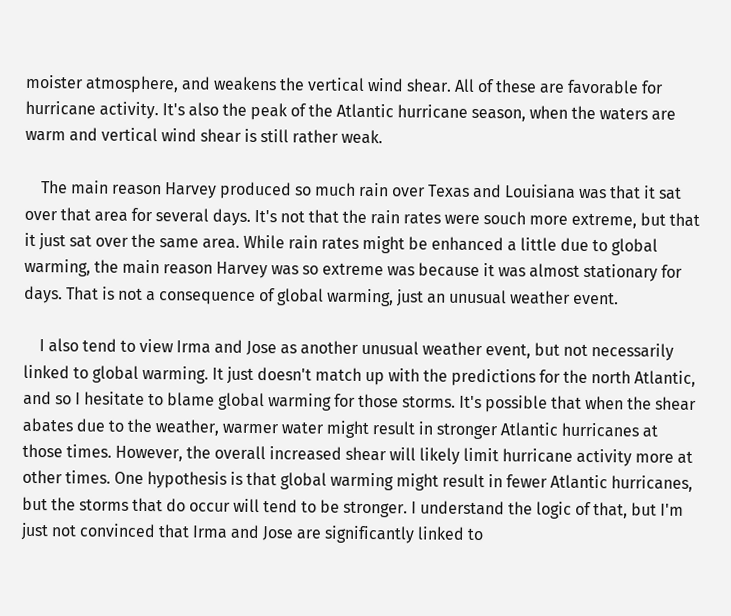moister atmosphere, and weakens the vertical wind shear. All of these are favorable for hurricane activity. It's also the peak of the Atlantic hurricane season, when the waters are warm and vertical wind shear is still rather weak.

    The main reason Harvey produced so much rain over Texas and Louisiana was that it sat over that area for several days. It's not that the rain rates were souch more extreme, but that it just sat over the same area. While rain rates might be enhanced a little due to global warming, the main reason Harvey was so extreme was because it was almost stationary for days. That is not a consequence of global warming, just an unusual weather event.

    I also tend to view Irma and Jose as another unusual weather event, but not necessarily linked to global warming. It just doesn't match up with the predictions for the north Atlantic, and so I hesitate to blame global warming for those storms. It's possible that when the shear abates due to the weather, warmer water might result in stronger Atlantic hurricanes at those times. However, the overall increased shear will likely limit hurricane activity more at other times. One hypothesis is that global warming might result in fewer Atlantic hurricanes, but the storms that do occur will tend to be stronger. I understand the logic of that, but I'm just not convinced that Irma and Jose are significantly linked to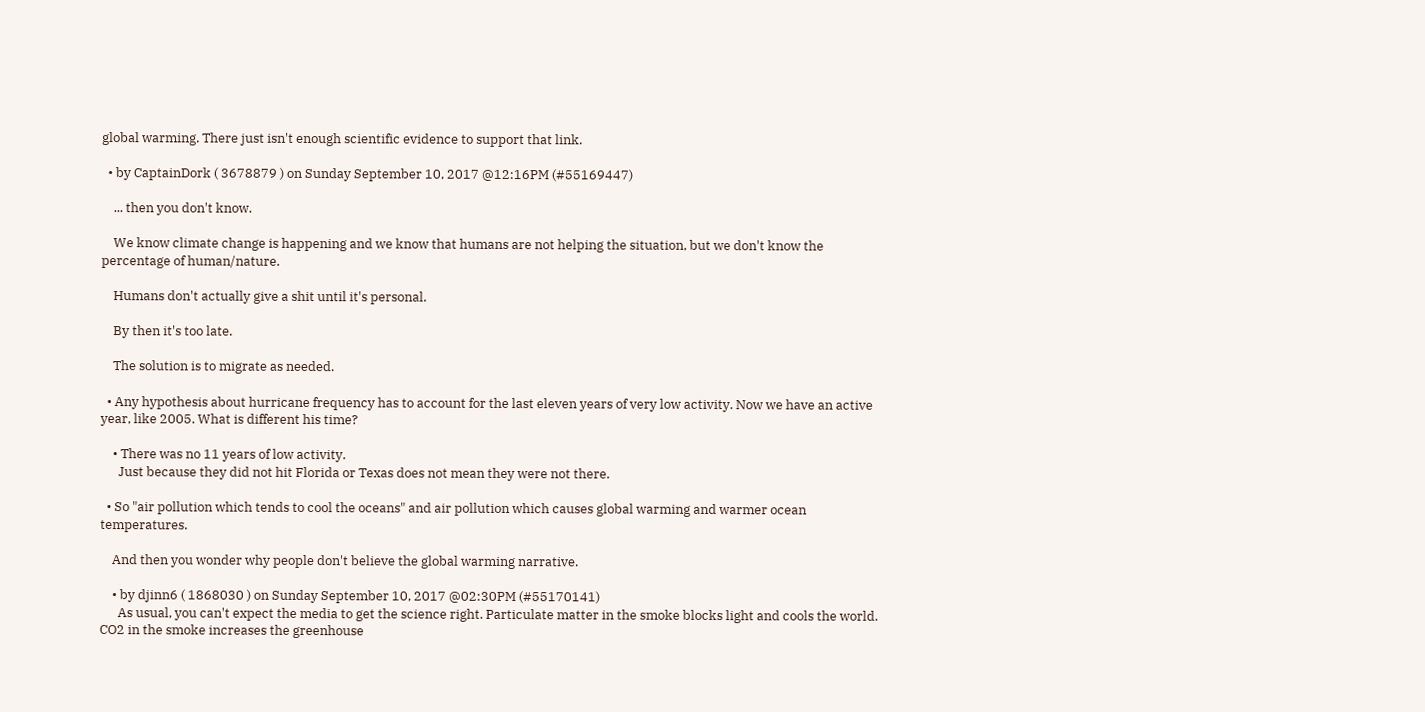global warming. There just isn't enough scientific evidence to support that link.

  • by CaptainDork ( 3678879 ) on Sunday September 10, 2017 @12:16PM (#55169447)

    ... then you don't know.

    We know climate change is happening and we know that humans are not helping the situation, but we don't know the percentage of human/nature.

    Humans don't actually give a shit until it's personal.

    By then it's too late.

    The solution is to migrate as needed.

  • Any hypothesis about hurricane frequency has to account for the last eleven years of very low activity. Now we have an active year, like 2005. What is different his time?

    • There was no 11 years of low activity.
      Just because they did not hit Florida or Texas does not mean they were not there.

  • So "air pollution which tends to cool the oceans" and air pollution which causes global warming and warmer ocean temperatures.

    And then you wonder why people don't believe the global warming narrative.

    • by djinn6 ( 1868030 ) on Sunday September 10, 2017 @02:30PM (#55170141)
      As usual, you can't expect the media to get the science right. Particulate matter in the smoke blocks light and cools the world. CO2 in the smoke increases the greenhouse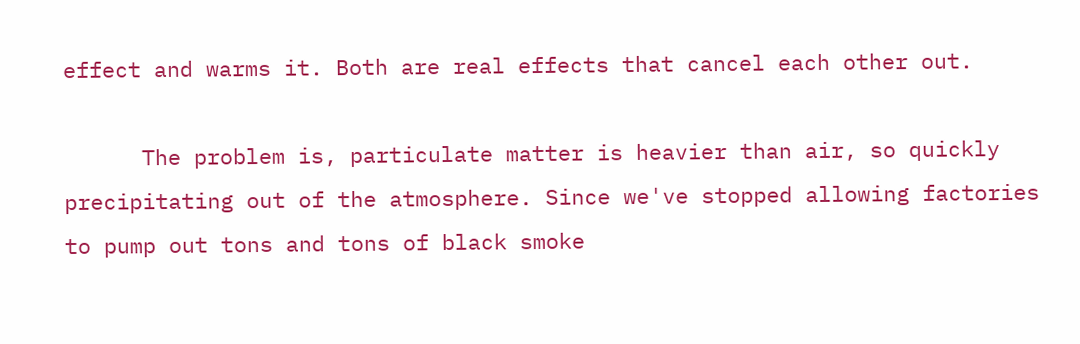effect and warms it. Both are real effects that cancel each other out.

      The problem is, particulate matter is heavier than air, so quickly precipitating out of the atmosphere. Since we've stopped allowing factories to pump out tons and tons of black smoke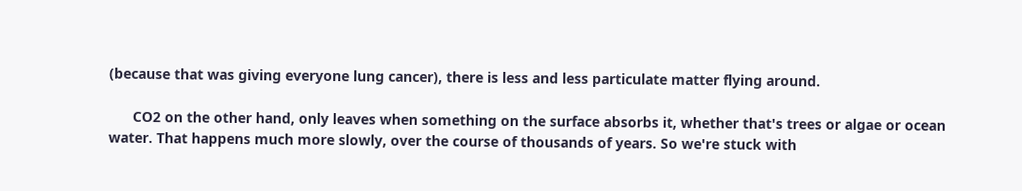(because that was giving everyone lung cancer), there is less and less particulate matter flying around.

      CO2 on the other hand, only leaves when something on the surface absorbs it, whether that's trees or algae or ocean water. That happens much more slowly, over the course of thousands of years. So we're stuck with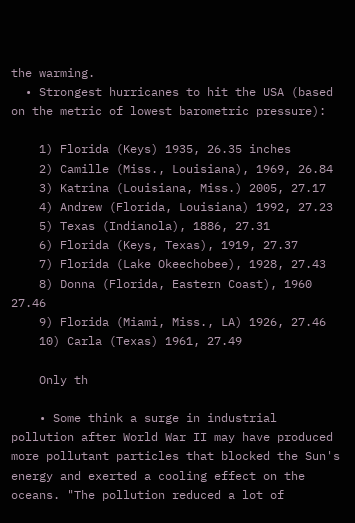the warming.
  • Strongest hurricanes to hit the USA (based on the metric of lowest barometric pressure):

    1) Florida (Keys) 1935, 26.35 inches
    2) Camille (Miss., Louisiana), 1969, 26.84
    3) Katrina (Louisiana, Miss.) 2005, 27.17
    4) Andrew (Florida, Louisiana) 1992, 27.23
    5) Texas (Indianola), 1886, 27.31
    6) Florida (Keys, Texas), 1919, 27.37
    7) Florida (Lake Okeechobee), 1928, 27.43
    8) Donna (Florida, Eastern Coast), 1960 27.46
    9) Florida (Miami, Miss., LA) 1926, 27.46
    10) Carla (Texas) 1961, 27.49

    Only th

    • Some think a surge in industrial pollution after World War II may have produced more pollutant particles that blocked the Sun's energy and exerted a cooling effect on the oceans. "The pollution reduced a lot of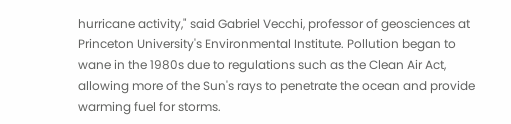hurricane activity," said Gabriel Vecchi, professor of geosciences at Princeton University's Environmental Institute. Pollution began to wane in the 1980s due to regulations such as the Clean Air Act, allowing more of the Sun's rays to penetrate the ocean and provide warming fuel for storms.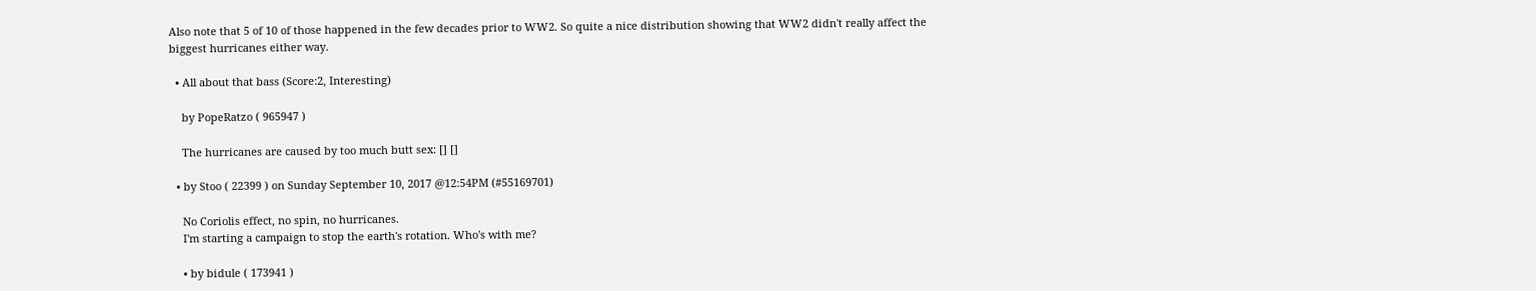Also note that 5 of 10 of those happened in the few decades prior to WW2. So quite a nice distribution showing that WW2 didn't really affect the biggest hurricanes either way.

  • All about that bass (Score:2, Interesting)

    by PopeRatzo ( 965947 )

    The hurricanes are caused by too much butt sex: [] []

  • by Stoo ( 22399 ) on Sunday September 10, 2017 @12:54PM (#55169701)

    No Coriolis effect, no spin, no hurricanes.
    I'm starting a campaign to stop the earth's rotation. Who's with me?

    • by bidule ( 173941 )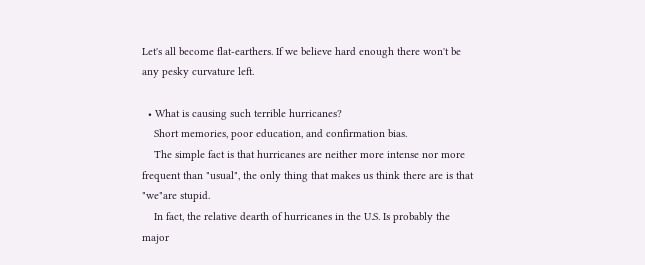Let's all become flat-earthers. If we believe hard enough there won't be any pesky curvature left.

  • What is causing such terrible hurricanes?
    Short memories, poor education, and confirmation bias.
    The simple fact is that hurricanes are neither more intense nor more frequent than "usual", the only thing that makes us think there are is that "we"are stupid.
    In fact, the relative dearth of hurricanes in the U.S. Is probably the major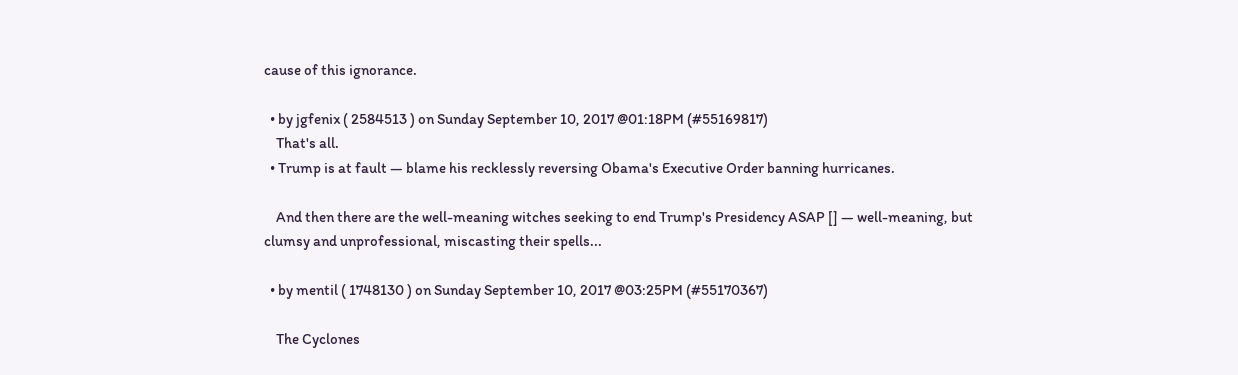cause of this ignorance.

  • by jgfenix ( 2584513 ) on Sunday September 10, 2017 @01:18PM (#55169817)
    That's all.
  • Trump is at fault — blame his recklessly reversing Obama's Executive Order banning hurricanes.

    And then there are the well-meaning witches seeking to end Trump's Presidency ASAP [] — well-meaning, but clumsy and unprofessional, miscasting their spells...

  • by mentil ( 1748130 ) on Sunday September 10, 2017 @03:25PM (#55170367)

    The Cyclones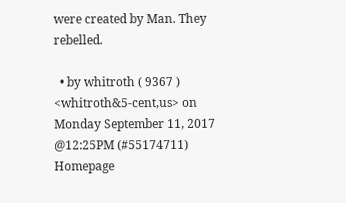were created by Man. They rebelled.

  • by whitroth ( 9367 ) <whitroth&5-cent,us> on Monday September 11, 2017 @12:25PM (#55174711) Homepage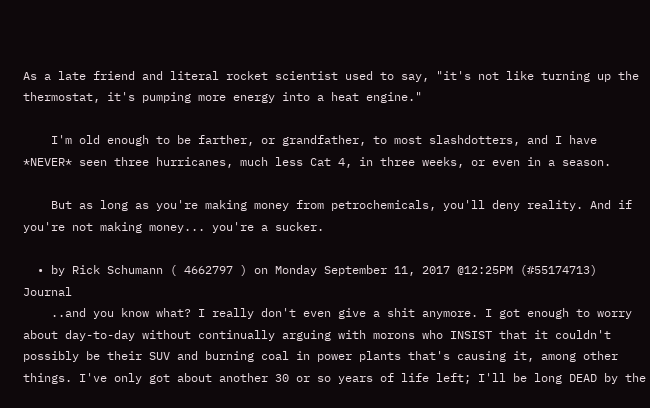As a late friend and literal rocket scientist used to say, "it's not like turning up the thermostat, it's pumping more energy into a heat engine."

    I'm old enough to be farther, or grandfather, to most slashdotters, and I have *NEVER* seen three hurricanes, much less Cat 4, in three weeks, or even in a season.

    But as long as you're making money from petrochemicals, you'll deny reality. And if you're not making money... you're a sucker.

  • by Rick Schumann ( 4662797 ) on Monday September 11, 2017 @12:25PM (#55174713) Journal
    ..and you know what? I really don't even give a shit anymore. I got enough to worry about day-to-day without continually arguing with morons who INSIST that it couldn't possibly be their SUV and burning coal in power plants that's causing it, among other things. I've only got about another 30 or so years of life left; I'll be long DEAD by the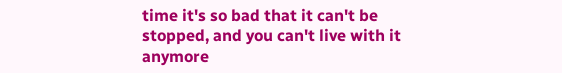time it's so bad that it can't be stopped, and you can't live with it anymore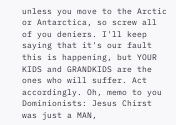unless you move to the Arctic or Antarctica, so screw all of you deniers. I'll keep saying that it's our fault this is happening, but YOUR KIDS and GRANDKIDS are the ones who will suffer. Act accordingly. Oh, memo to you Dominionists: Jesus Chirst was just a MAN,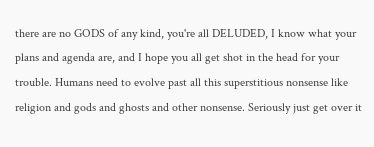there are no GODS of any kind, you're all DELUDED, I know what your plans and agenda are, and I hope you all get shot in the head for your trouble. Humans need to evolve past all this superstitious nonsense like religion and gods and ghosts and other nonsense. Seriously just get over it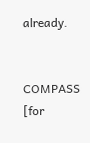already.


COMPASS [for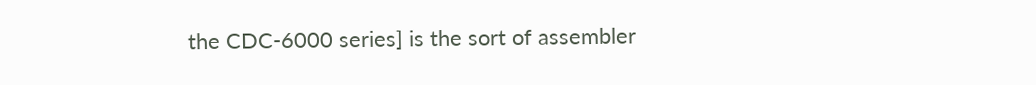the CDC-6000 series] is the sort of assembler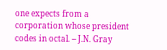one expects from a corporation whose president codes in octal. -- J.N. Gray